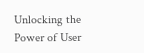Unlocking the Power of User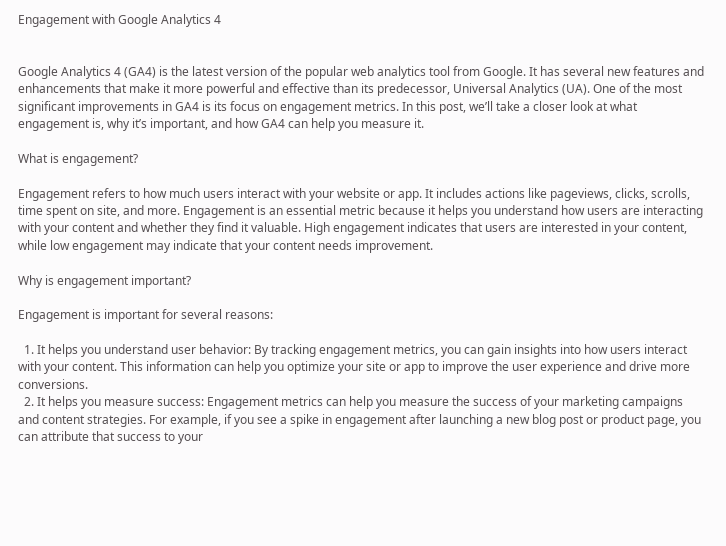Engagement with Google Analytics 4


Google Analytics 4 (GA4) is the latest version of the popular web analytics tool from Google. It has several new features and enhancements that make it more powerful and effective than its predecessor, Universal Analytics (UA). One of the most significant improvements in GA4 is its focus on engagement metrics. In this post, we’ll take a closer look at what engagement is, why it’s important, and how GA4 can help you measure it.

What is engagement?

Engagement refers to how much users interact with your website or app. It includes actions like pageviews, clicks, scrolls, time spent on site, and more. Engagement is an essential metric because it helps you understand how users are interacting with your content and whether they find it valuable. High engagement indicates that users are interested in your content, while low engagement may indicate that your content needs improvement.

Why is engagement important?

Engagement is important for several reasons:

  1. It helps you understand user behavior: By tracking engagement metrics, you can gain insights into how users interact with your content. This information can help you optimize your site or app to improve the user experience and drive more conversions.
  2. It helps you measure success: Engagement metrics can help you measure the success of your marketing campaigns and content strategies. For example, if you see a spike in engagement after launching a new blog post or product page, you can attribute that success to your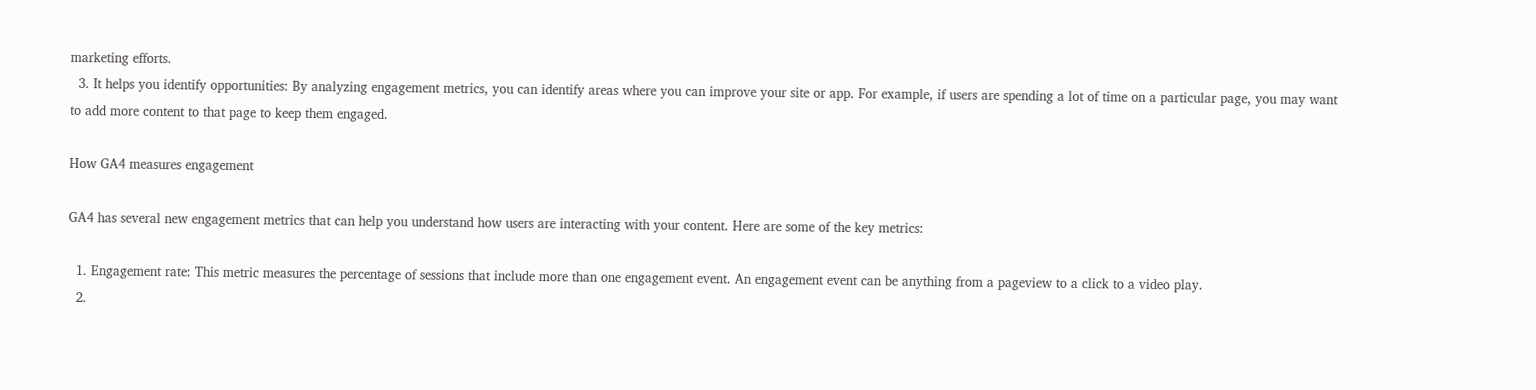marketing efforts.
  3. It helps you identify opportunities: By analyzing engagement metrics, you can identify areas where you can improve your site or app. For example, if users are spending a lot of time on a particular page, you may want to add more content to that page to keep them engaged.

How GA4 measures engagement

GA4 has several new engagement metrics that can help you understand how users are interacting with your content. Here are some of the key metrics:

  1. Engagement rate: This metric measures the percentage of sessions that include more than one engagement event. An engagement event can be anything from a pageview to a click to a video play.
  2.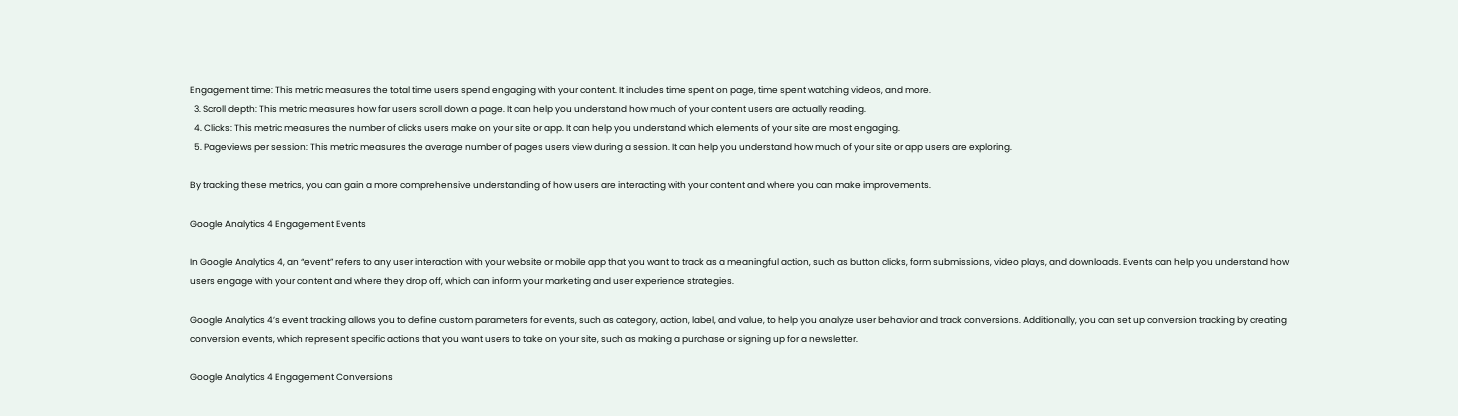Engagement time: This metric measures the total time users spend engaging with your content. It includes time spent on page, time spent watching videos, and more.
  3. Scroll depth: This metric measures how far users scroll down a page. It can help you understand how much of your content users are actually reading.
  4. Clicks: This metric measures the number of clicks users make on your site or app. It can help you understand which elements of your site are most engaging.
  5. Pageviews per session: This metric measures the average number of pages users view during a session. It can help you understand how much of your site or app users are exploring.

By tracking these metrics, you can gain a more comprehensive understanding of how users are interacting with your content and where you can make improvements.

Google Analytics 4 Engagement Events

In Google Analytics 4, an “event” refers to any user interaction with your website or mobile app that you want to track as a meaningful action, such as button clicks, form submissions, video plays, and downloads. Events can help you understand how users engage with your content and where they drop off, which can inform your marketing and user experience strategies.

Google Analytics 4’s event tracking allows you to define custom parameters for events, such as category, action, label, and value, to help you analyze user behavior and track conversions. Additionally, you can set up conversion tracking by creating conversion events, which represent specific actions that you want users to take on your site, such as making a purchase or signing up for a newsletter.

Google Analytics 4 Engagement Conversions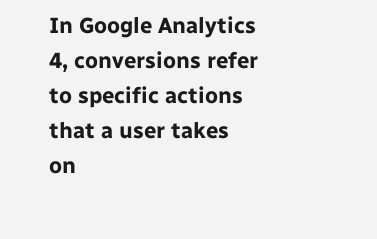In Google Analytics 4, conversions refer to specific actions that a user takes on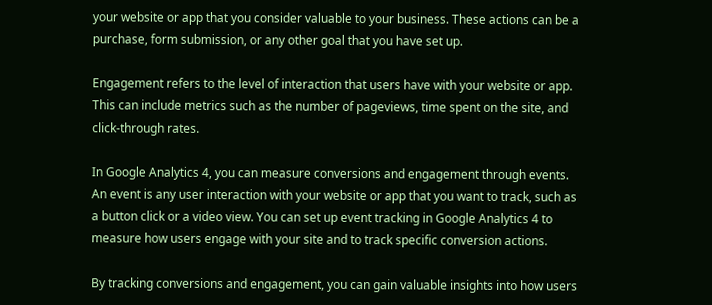your website or app that you consider valuable to your business. These actions can be a purchase, form submission, or any other goal that you have set up.

Engagement refers to the level of interaction that users have with your website or app. This can include metrics such as the number of pageviews, time spent on the site, and click-through rates.

In Google Analytics 4, you can measure conversions and engagement through events. An event is any user interaction with your website or app that you want to track, such as a button click or a video view. You can set up event tracking in Google Analytics 4 to measure how users engage with your site and to track specific conversion actions.

By tracking conversions and engagement, you can gain valuable insights into how users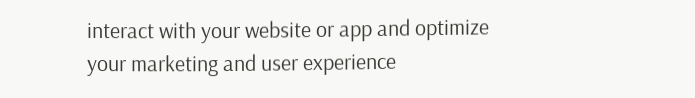interact with your website or app and optimize your marketing and user experience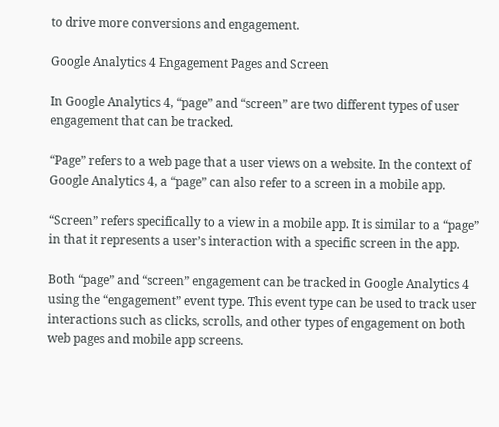to drive more conversions and engagement.

Google Analytics 4 Engagement Pages and Screen

In Google Analytics 4, “page” and “screen” are two different types of user engagement that can be tracked.

“Page” refers to a web page that a user views on a website. In the context of Google Analytics 4, a “page” can also refer to a screen in a mobile app.

“Screen” refers specifically to a view in a mobile app. It is similar to a “page” in that it represents a user’s interaction with a specific screen in the app.

Both “page” and “screen” engagement can be tracked in Google Analytics 4 using the “engagement” event type. This event type can be used to track user interactions such as clicks, scrolls, and other types of engagement on both web pages and mobile app screens.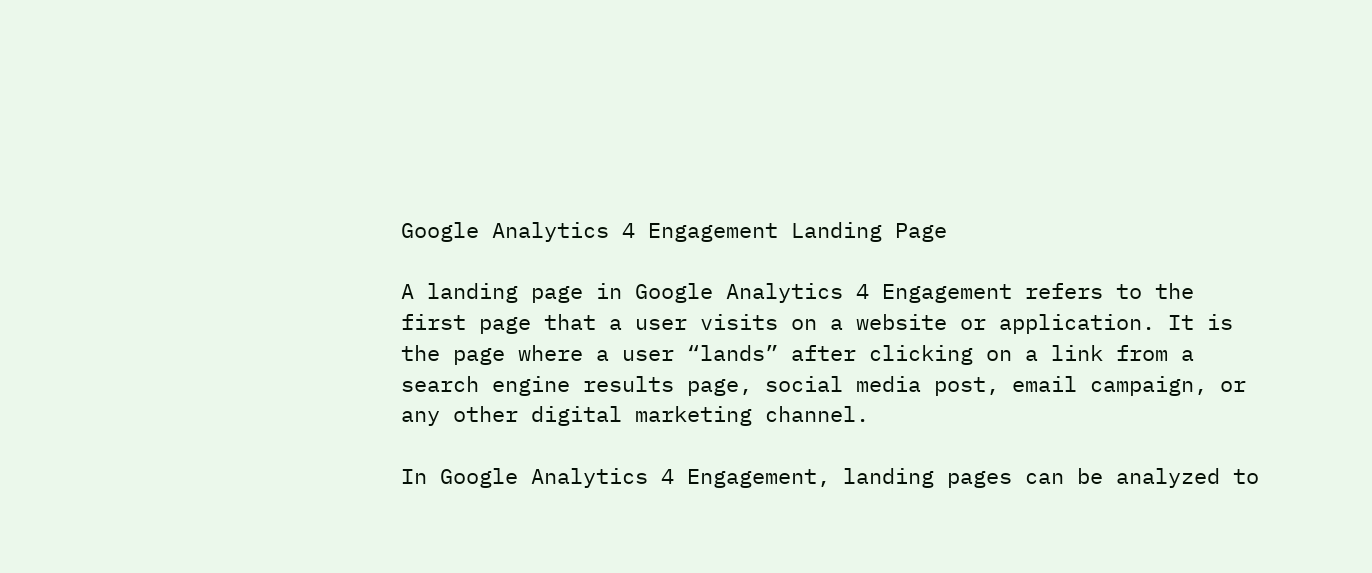Google Analytics 4 Engagement Landing Page

A landing page in Google Analytics 4 Engagement refers to the first page that a user visits on a website or application. It is the page where a user “lands” after clicking on a link from a search engine results page, social media post, email campaign, or any other digital marketing channel.

In Google Analytics 4 Engagement, landing pages can be analyzed to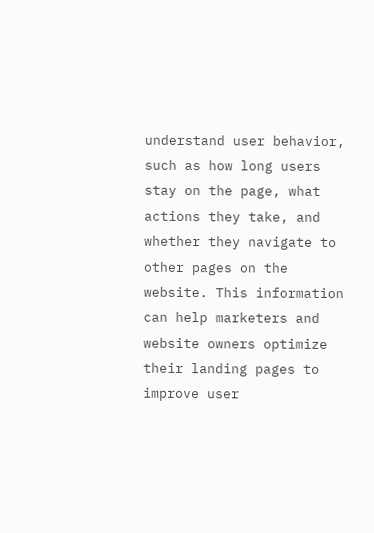understand user behavior, such as how long users stay on the page, what actions they take, and whether they navigate to other pages on the website. This information can help marketers and website owners optimize their landing pages to improve user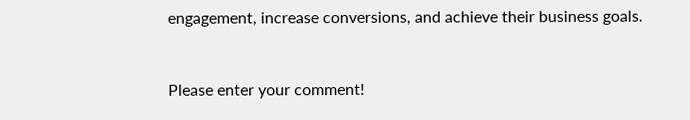engagement, increase conversions, and achieve their business goals.


Please enter your comment!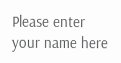Please enter your name here